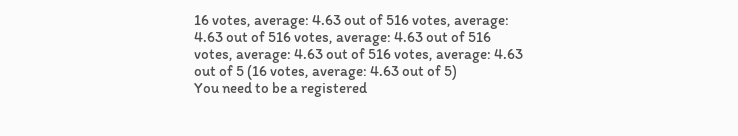16 votes, average: 4.63 out of 516 votes, average: 4.63 out of 516 votes, average: 4.63 out of 516 votes, average: 4.63 out of 516 votes, average: 4.63 out of 5 (16 votes, average: 4.63 out of 5)
You need to be a registered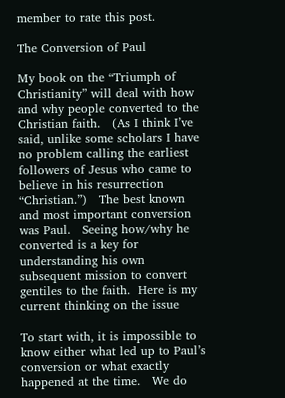member to rate this post.

The Conversion of Paul

My book on the “Triumph of Christianity” will deal with how and why people converted to the Christian faith.   (As I think I’ve said, unlike some scholars I have no problem calling the earliest followers of Jesus who came to believe in his resurrection “Christian.”)   The best known and most important conversion was Paul.   Seeing how/why he converted is a key for understanding his own subsequent mission to convert gentiles to the faith.  Here is my current thinking on the issue

To start with, it is impossible to know either what led up to Paul’s conversion or what exactly happened at the time.   We do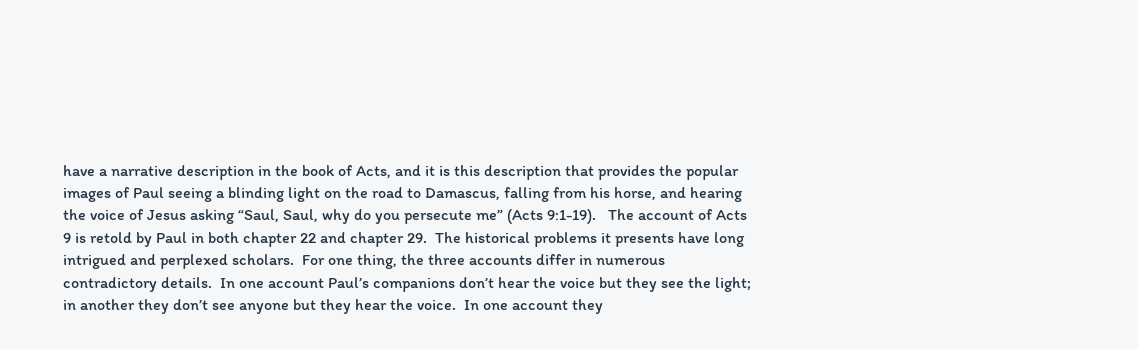have a narrative description in the book of Acts, and it is this description that provides the popular images of Paul seeing a blinding light on the road to Damascus, falling from his horse, and hearing the voice of Jesus asking “Saul, Saul, why do you persecute me” (Acts 9:1-19).   The account of Acts 9 is retold by Paul in both chapter 22 and chapter 29.  The historical problems it presents have long intrigued and perplexed scholars.  For one thing, the three accounts differ in numerous contradictory details.  In one account Paul’s companions don’t hear the voice but they see the light; in another they don’t see anyone but they hear the voice.  In one account they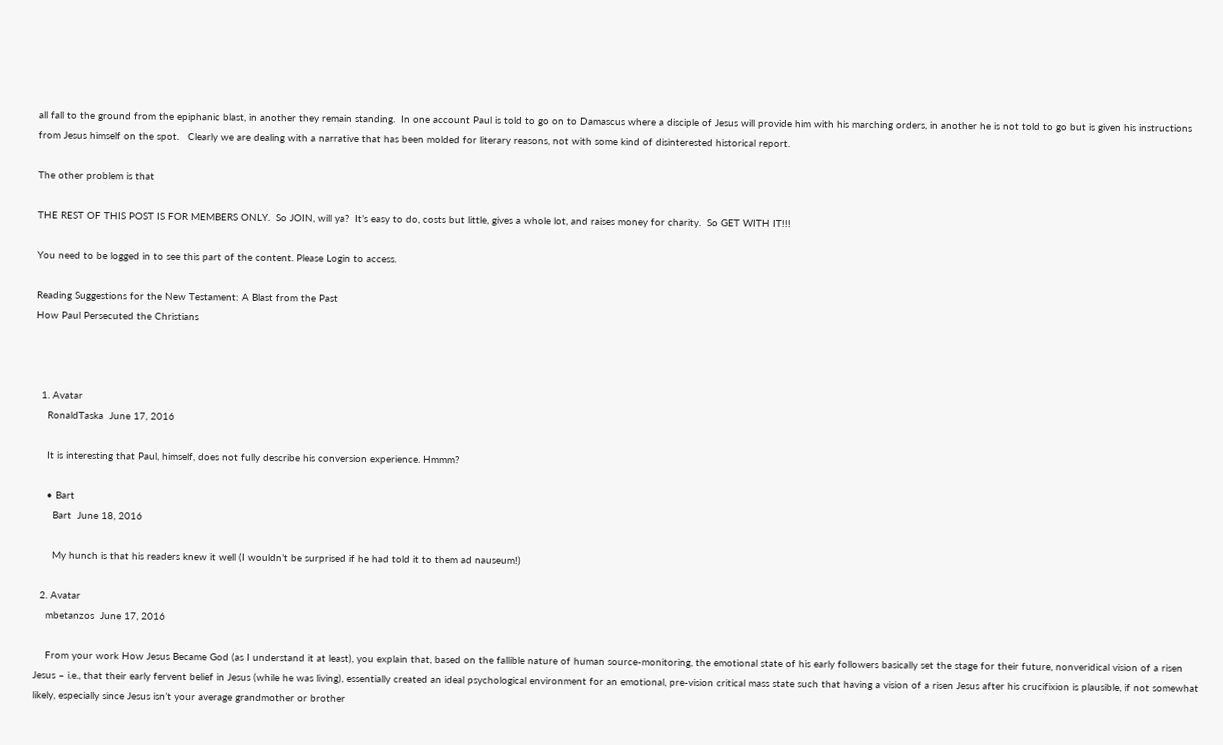all fall to the ground from the epiphanic blast, in another they remain standing.  In one account Paul is told to go on to Damascus where a disciple of Jesus will provide him with his marching orders, in another he is not told to go but is given his instructions from Jesus himself on the spot.   Clearly we are dealing with a narrative that has been molded for literary reasons, not with some kind of disinterested historical report.

The other problem is that

THE REST OF THIS POST IS FOR MEMBERS ONLY.  So JOIN, will ya?  It’s easy to do, costs but little, gives a whole lot, and raises money for charity.  So GET WITH IT!!!

You need to be logged in to see this part of the content. Please Login to access.

Reading Suggestions for the New Testament: A Blast from the Past
How Paul Persecuted the Christians



  1. Avatar
    RonaldTaska  June 17, 2016

    It is interesting that Paul, himself, does not fully describe his conversion experience. Hmmm?

    • Bart
      Bart  June 18, 2016

      My hunch is that his readers knew it well (I wouldn’t be surprised if he had told it to them ad nauseum!)

  2. Avatar
    mbetanzos  June 17, 2016

    From your work How Jesus Became God (as I understand it at least), you explain that, based on the fallible nature of human source-monitoring, the emotional state of his early followers basically set the stage for their future, nonveridical vision of a risen Jesus – i.e., that their early fervent belief in Jesus (while he was living), essentially created an ideal psychological environment for an emotional, pre-vision critical mass state such that having a vision of a risen Jesus after his crucifixion is plausible, if not somewhat likely, especially since Jesus isn’t your average grandmother or brother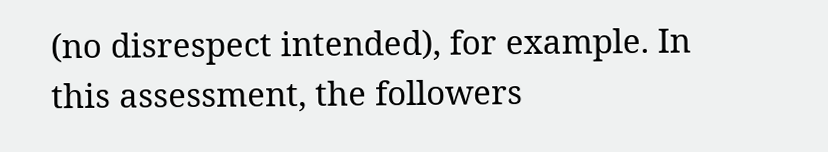(no disrespect intended), for example. In this assessment, the followers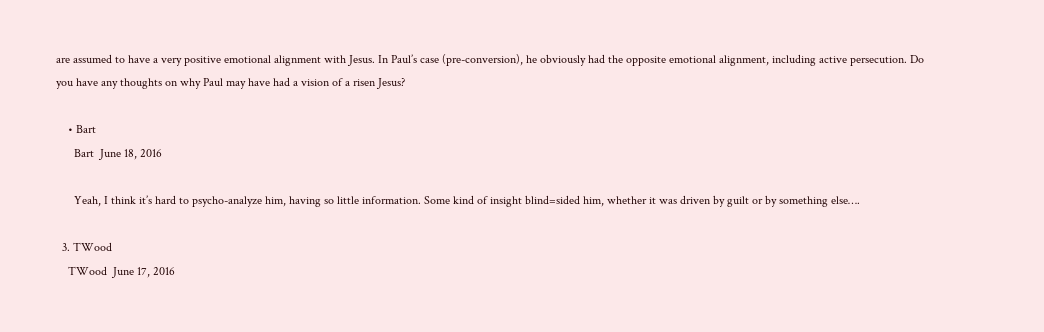are assumed to have a very positive emotional alignment with Jesus. In Paul’s case (pre-conversion), he obviously had the opposite emotional alignment, including active persecution. Do you have any thoughts on why Paul may have had a vision of a risen Jesus?

    • Bart
      Bart  June 18, 2016

      Yeah, I think it’s hard to psycho-analyze him, having so little information. Some kind of insight blind=sided him, whether it was driven by guilt or by something else….

  3. TWood
    TWood  June 17, 2016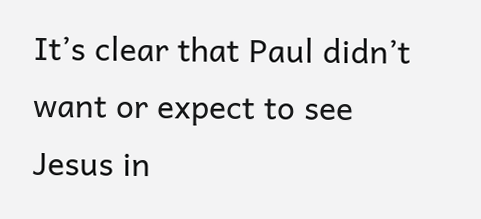It’s clear that Paul didn’t want or expect to see Jesus in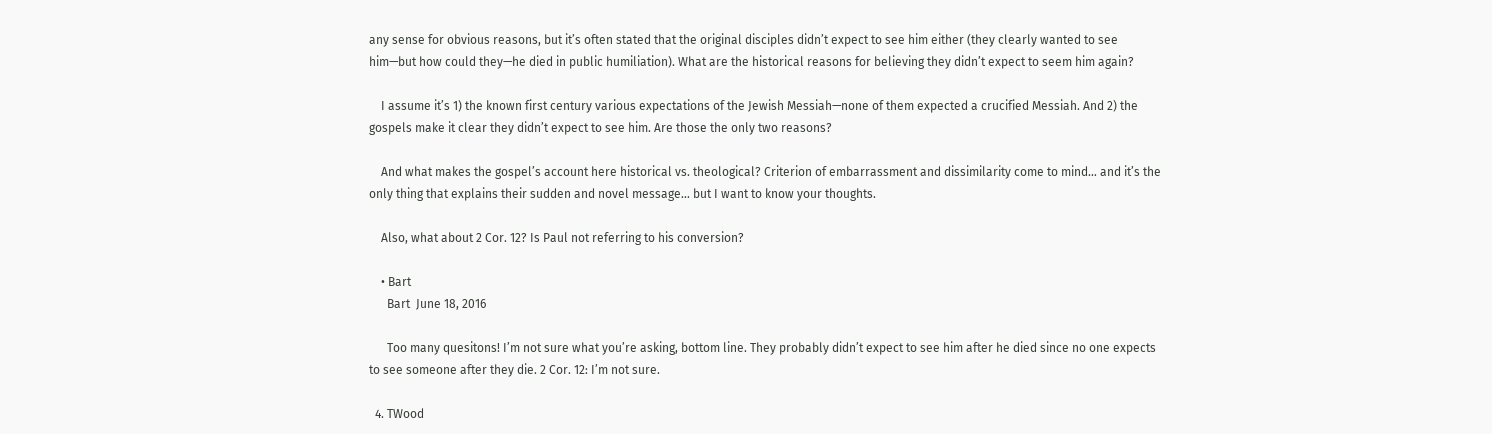any sense for obvious reasons, but it’s often stated that the original disciples didn’t expect to see him either (they clearly wanted to see him—but how could they—he died in public humiliation). What are the historical reasons for believing they didn’t expect to seem him again?

    I assume it’s 1) the known first century various expectations of the Jewish Messiah—none of them expected a crucified Messiah. And 2) the gospels make it clear they didn’t expect to see him. Are those the only two reasons?

    And what makes the gospel’s account here historical vs. theological? Criterion of embarrassment and dissimilarity come to mind… and it’s the only thing that explains their sudden and novel message… but I want to know your thoughts.

    Also, what about 2 Cor. 12? Is Paul not referring to his conversion?

    • Bart
      Bart  June 18, 2016

      Too many quesitons! I’m not sure what you’re asking, bottom line. They probably didn’t expect to see him after he died since no one expects to see someone after they die. 2 Cor. 12: I’m not sure.

  4. TWood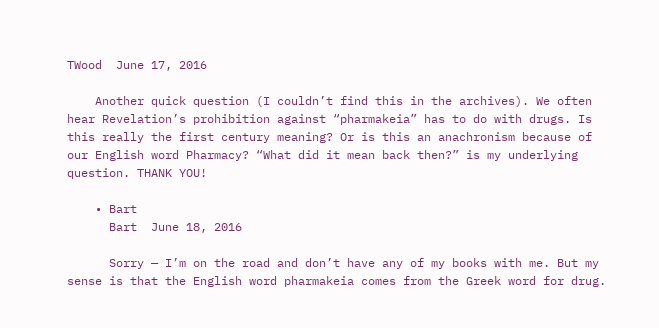TWood  June 17, 2016

    Another quick question (I couldn’t find this in the archives). We often hear Revelation’s prohibition against “pharmakeia” has to do with drugs. Is this really the first century meaning? Or is this an anachronism because of our English word Pharmacy? “What did it mean back then?” is my underlying question. THANK YOU!

    • Bart
      Bart  June 18, 2016

      Sorry — I’m on the road and don’t have any of my books with me. But my sense is that the English word pharmakeia comes from the Greek word for drug.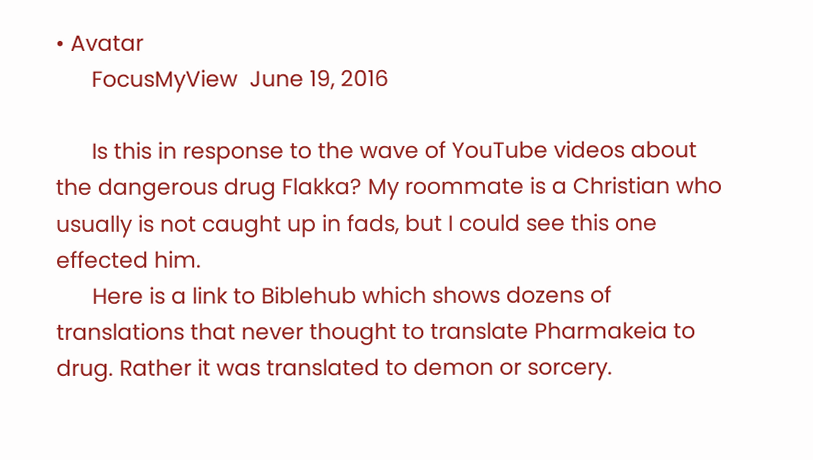• Avatar
      FocusMyView  June 19, 2016

      Is this in response to the wave of YouTube videos about the dangerous drug Flakka? My roommate is a Christian who usually is not caught up in fads, but I could see this one effected him.
      Here is a link to Biblehub which shows dozens of translations that never thought to translate Pharmakeia to drug. Rather it was translated to demon or sorcery.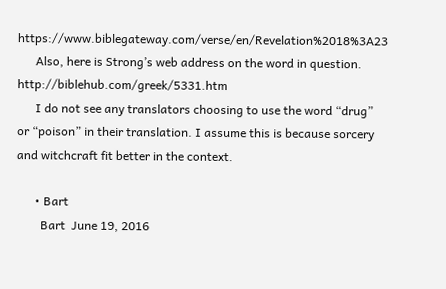https://www.biblegateway.com/verse/en/Revelation%2018%3A23
      Also, here is Strong’s web address on the word in question. http://biblehub.com/greek/5331.htm
      I do not see any translators choosing to use the word “drug” or “poison” in their translation. I assume this is because sorcery and witchcraft fit better in the context.

      • Bart
        Bart  June 19, 2016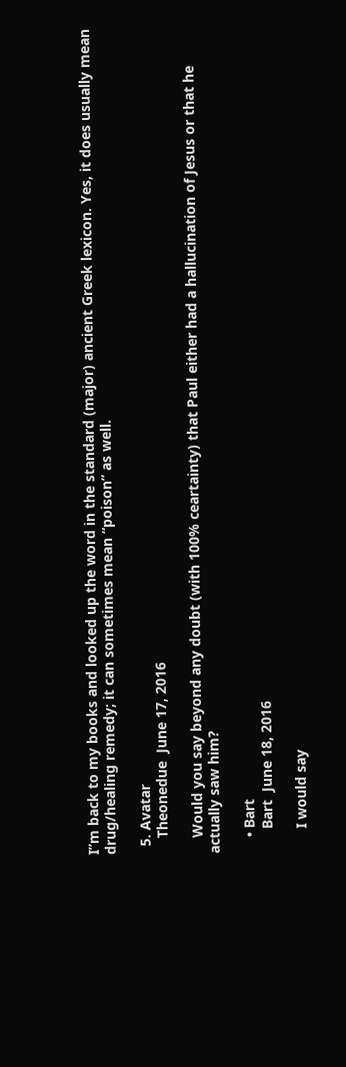I”m back to my books and looked up the word in the standard (major) ancient Greek lexicon. Yes, it does usually mean drug/healing remedy; it can sometimes mean “poison” as well.

  5. Avatar
    Theonedue  June 17, 2016

    Would you say beyond any doubt (with 100% ceartainty) that Paul either had a hallucination of Jesus or that he actually saw him?

    • Bart
      Bart  June 18, 2016

      I would say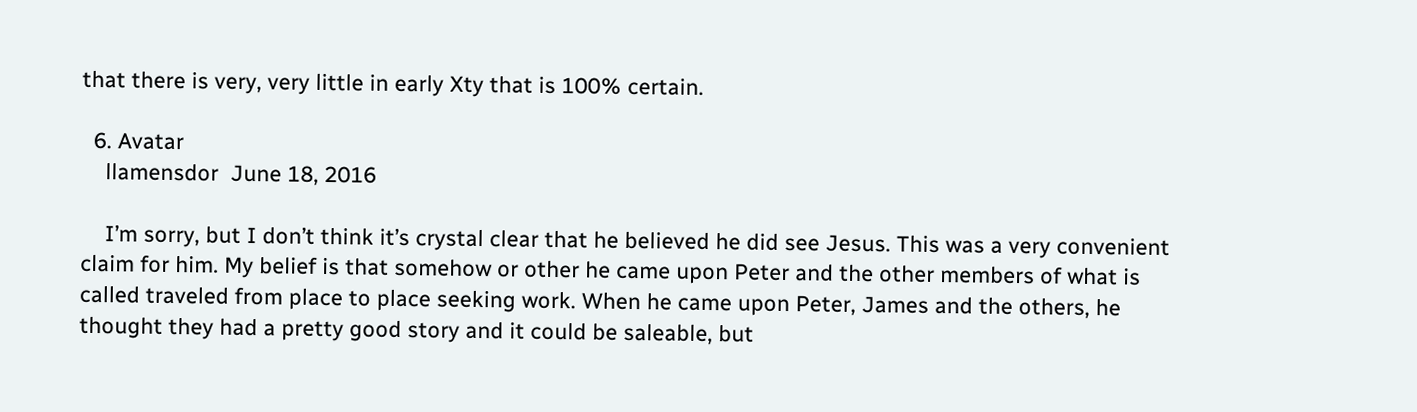that there is very, very little in early Xty that is 100% certain.

  6. Avatar
    llamensdor  June 18, 2016

    I’m sorry, but I don’t think it’s crystal clear that he believed he did see Jesus. This was a very convenient claim for him. My belief is that somehow or other he came upon Peter and the other members of what is called traveled from place to place seeking work. When he came upon Peter, James and the others, he thought they had a pretty good story and it could be saleable, but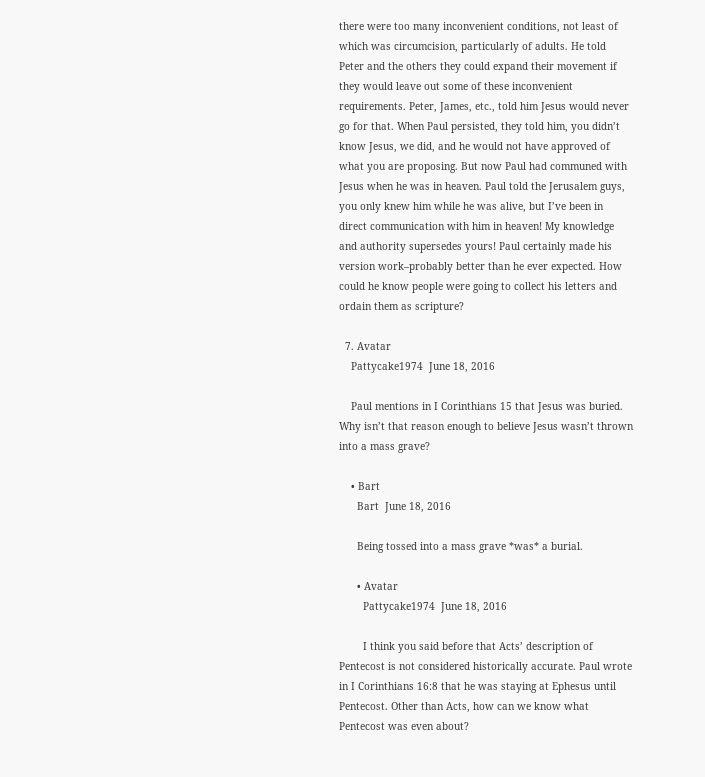there were too many inconvenient conditions, not least of which was circumcision, particularly of adults. He told Peter and the others they could expand their movement if they would leave out some of these inconvenient requirements. Peter, James, etc., told him Jesus would never go for that. When Paul persisted, they told him, you didn’t know Jesus, we did, and he would not have approved of what you are proposing. But now Paul had communed with Jesus when he was in heaven. Paul told the Jerusalem guys, you only knew him while he was alive, but I’ve been in direct communication with him in heaven! My knowledge and authority supersedes yours! Paul certainly made his version work–probably better than he ever expected. How could he know people were going to collect his letters and ordain them as scripture?

  7. Avatar
    Pattycake1974  June 18, 2016

    Paul mentions in I Corinthians 15 that Jesus was buried. Why isn’t that reason enough to believe Jesus wasn’t thrown into a mass grave?

    • Bart
      Bart  June 18, 2016

      Being tossed into a mass grave *was* a burial.

      • Avatar
        Pattycake1974  June 18, 2016

        I think you said before that Acts’ description of Pentecost is not considered historically accurate. Paul wrote in I Corinthians 16:8 that he was staying at Ephesus until Pentecost. Other than Acts, how can we know what Pentecost was even about?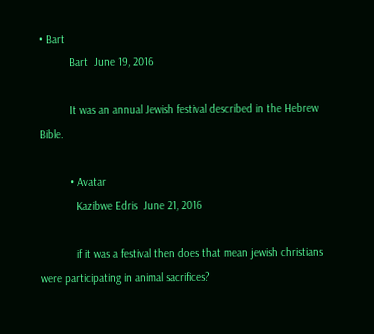• Bart
          Bart  June 19, 2016

          It was an annual Jewish festival described in the Hebrew Bible.

          • Avatar
            Kazibwe Edris  June 21, 2016

            if it was a festival then does that mean jewish christians were participating in animal sacrifices?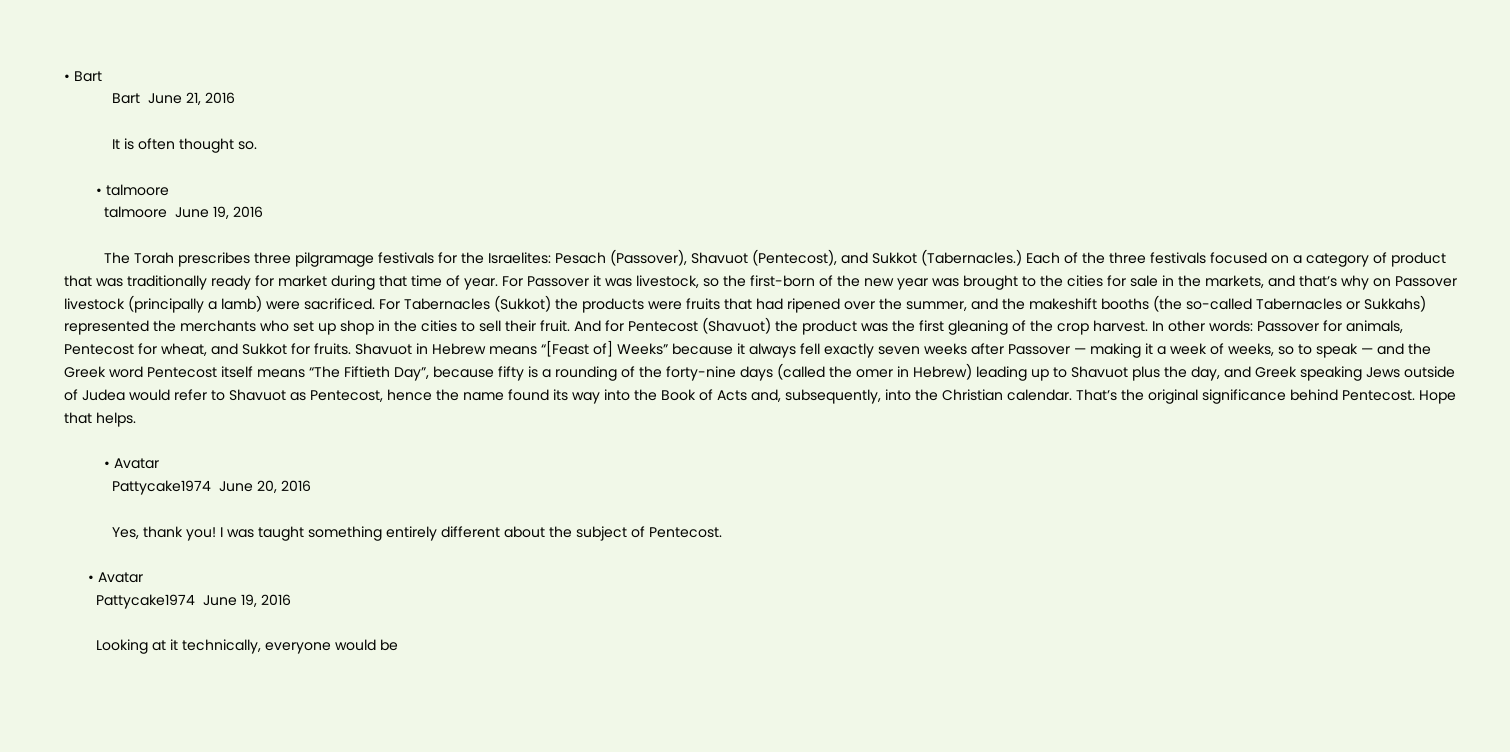• Bart
            Bart  June 21, 2016

            It is often thought so.

        • talmoore
          talmoore  June 19, 2016

          The Torah prescribes three pilgramage festivals for the Israelites: Pesach (Passover), Shavuot (Pentecost), and Sukkot (Tabernacles.) Each of the three festivals focused on a category of product that was traditionally ready for market during that time of year. For Passover it was livestock, so the first-born of the new year was brought to the cities for sale in the markets, and that’s why on Passover livestock (principally a lamb) were sacrificed. For Tabernacles (Sukkot) the products were fruits that had ripened over the summer, and the makeshift booths (the so-called Tabernacles or Sukkahs) represented the merchants who set up shop in the cities to sell their fruit. And for Pentecost (Shavuot) the product was the first gleaning of the crop harvest. In other words: Passover for animals, Pentecost for wheat, and Sukkot for fruits. Shavuot in Hebrew means “[Feast of] Weeks” because it always fell exactly seven weeks after Passover — making it a week of weeks, so to speak — and the Greek word Pentecost itself means “The Fiftieth Day”, because fifty is a rounding of the forty-nine days (called the omer in Hebrew) leading up to Shavuot plus the day, and Greek speaking Jews outside of Judea would refer to Shavuot as Pentecost, hence the name found its way into the Book of Acts and, subsequently, into the Christian calendar. That’s the original significance behind Pentecost. Hope that helps.

          • Avatar
            Pattycake1974  June 20, 2016

            Yes, thank you! I was taught something entirely different about the subject of Pentecost.

      • Avatar
        Pattycake1974  June 19, 2016

        Looking at it technically, everyone would be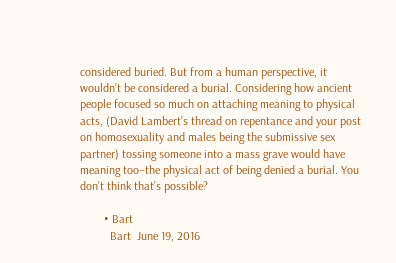considered buried. But from a human perspective, it wouldn’t be considered a burial. Considering how ancient people focused so much on attaching meaning to physical acts, (David Lambert’s thread on repentance and your post on homosexuality and males being the submissive sex partner) tossing someone into a mass grave would have meaning too–the physical act of being denied a burial. You don’t think that’s possible?

        • Bart
          Bart  June 19, 2016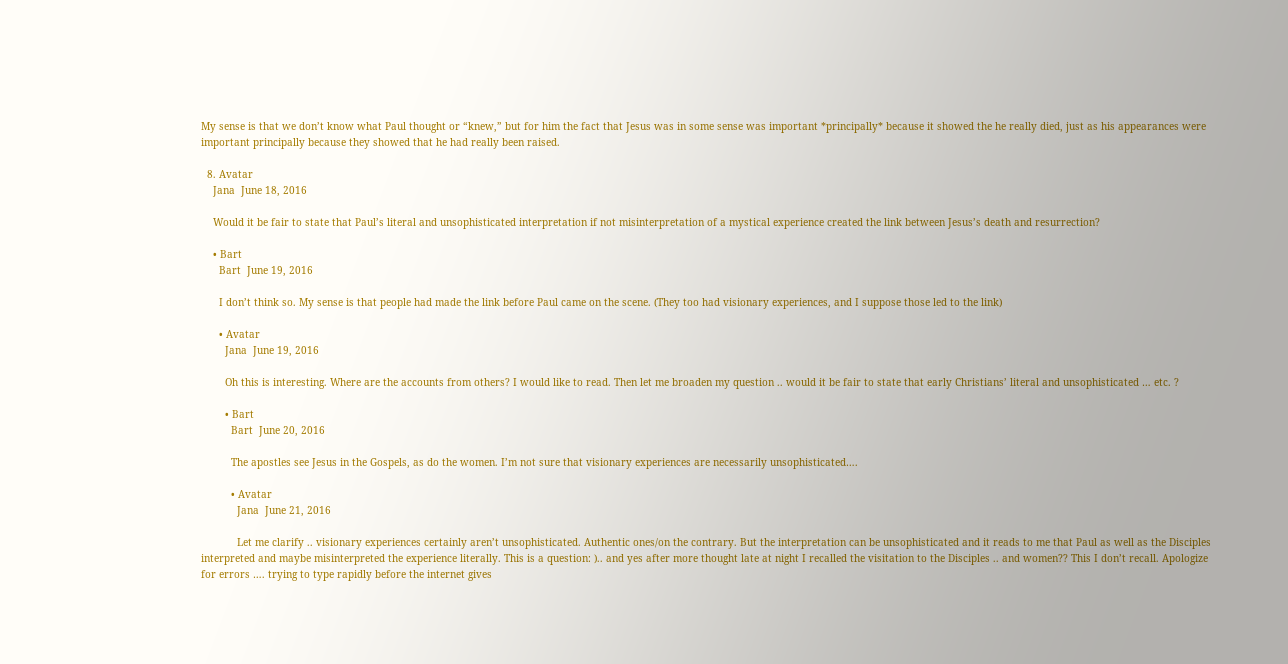My sense is that we don’t know what Paul thought or “knew,” but for him the fact that Jesus was in some sense was important *principally* because it showed the he really died, just as his appearances were important principally because they showed that he had really been raised.

  8. Avatar
    Jana  June 18, 2016

    Would it be fair to state that Paul’s literal and unsophisticated interpretation if not misinterpretation of a mystical experience created the link between Jesus’s death and resurrection?

    • Bart
      Bart  June 19, 2016

      I don’t think so. My sense is that people had made the link before Paul came on the scene. (They too had visionary experiences, and I suppose those led to the link)

      • Avatar
        Jana  June 19, 2016

        Oh this is interesting. Where are the accounts from others? I would like to read. Then let me broaden my question .. would it be fair to state that early Christians’ literal and unsophisticated … etc. ?

        • Bart
          Bart  June 20, 2016

          The apostles see Jesus in the Gospels, as do the women. I’m not sure that visionary experiences are necessarily unsophisticated….

          • Avatar
            Jana  June 21, 2016

            Let me clarify .. visionary experiences certainly aren’t unsophisticated. Authentic ones/on the contrary. But the interpretation can be unsophisticated and it reads to me that Paul as well as the Disciples interpreted and maybe misinterpreted the experience literally. This is a question: ).. and yes after more thought late at night I recalled the visitation to the Disciples .. and women?? This I don’t recall. Apologize for errors …. trying to type rapidly before the internet gives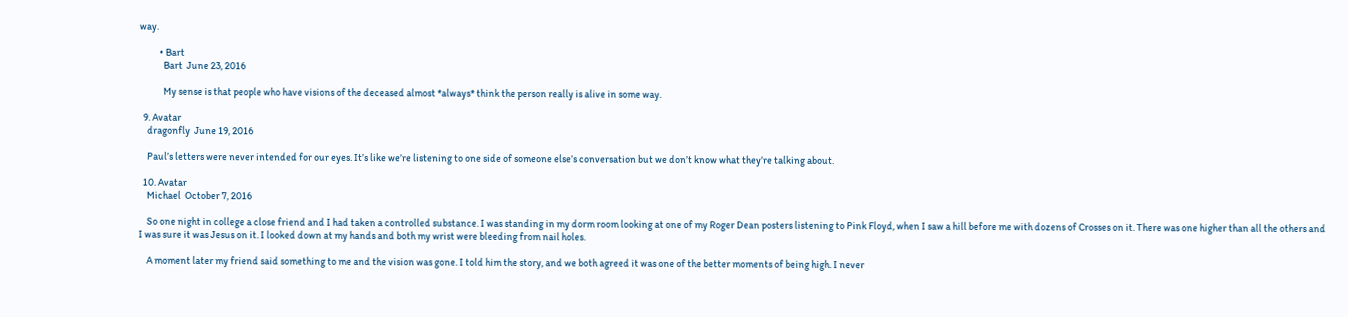way.

          • Bart
            Bart  June 23, 2016

            My sense is that people who have visions of the deceased almost *always* think the person really is alive in some way.

  9. Avatar
    dragonfly  June 19, 2016

    Paul’s letters were never intended for our eyes. It’s like we’re listening to one side of someone else’s conversation but we don’t know what they’re talking about.

  10. Avatar
    Michael  October 7, 2016

    So one night in college a close friend and I had taken a controlled substance. I was standing in my dorm room looking at one of my Roger Dean posters listening to Pink Floyd, when I saw a hill before me with dozens of Crosses on it. There was one higher than all the others and I was sure it was Jesus on it. I looked down at my hands and both my wrist were bleeding from nail holes.

    A moment later my friend said something to me and the vision was gone. I told him the story, and we both agreed it was one of the better moments of being high. I never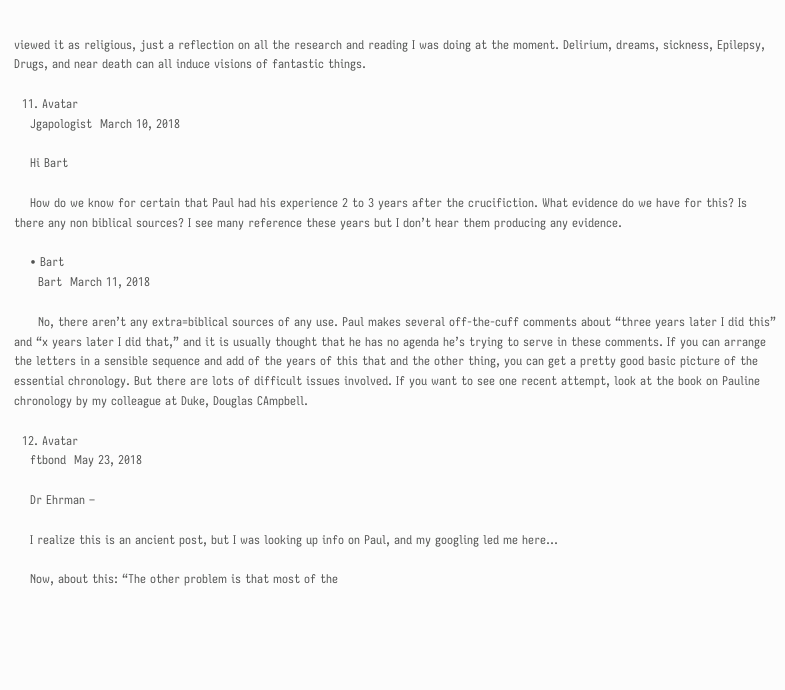viewed it as religious, just a reflection on all the research and reading I was doing at the moment. Delirium, dreams, sickness, Epilepsy, Drugs, and near death can all induce visions of fantastic things.

  11. Avatar
    Jgapologist  March 10, 2018

    Hi Bart

    How do we know for certain that Paul had his experience 2 to 3 years after the crucifiction. What evidence do we have for this? Is there any non biblical sources? I see many reference these years but I don’t hear them producing any evidence.

    • Bart
      Bart  March 11, 2018

      No, there aren’t any extra=biblical sources of any use. Paul makes several off-the-cuff comments about “three years later I did this” and “x years later I did that,” and it is usually thought that he has no agenda he’s trying to serve in these comments. If you can arrange the letters in a sensible sequence and add of the years of this that and the other thing, you can get a pretty good basic picture of the essential chronology. But there are lots of difficult issues involved. If you want to see one recent attempt, look at the book on Pauline chronology by my colleague at Duke, Douglas CAmpbell.

  12. Avatar
    ftbond  May 23, 2018

    Dr Ehrman –

    I realize this is an ancient post, but I was looking up info on Paul, and my googling led me here…

    Now, about this: “The other problem is that most of the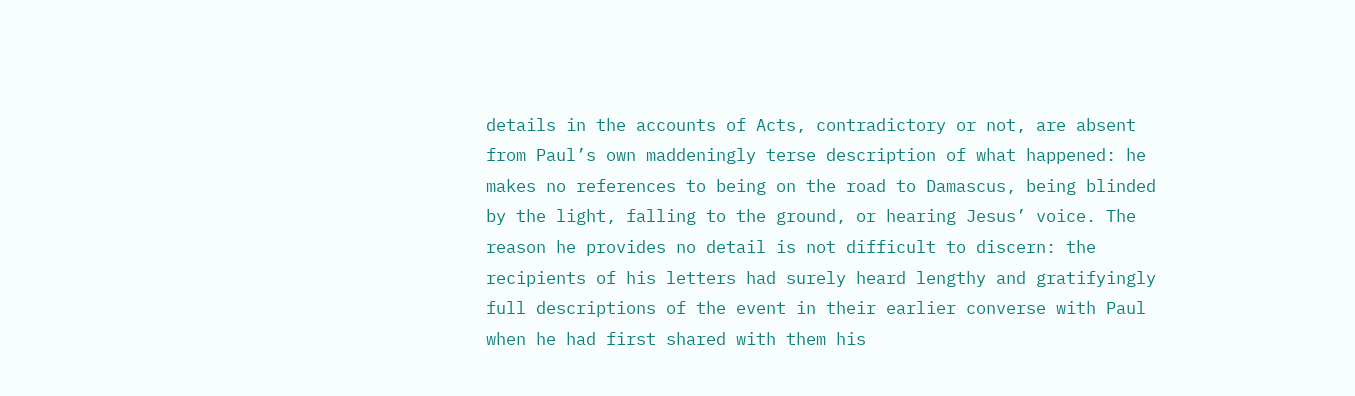details in the accounts of Acts, contradictory or not, are absent from Paul’s own maddeningly terse description of what happened: he makes no references to being on the road to Damascus, being blinded by the light, falling to the ground, or hearing Jesus’ voice. The reason he provides no detail is not difficult to discern: the recipients of his letters had surely heard lengthy and gratifyingly full descriptions of the event in their earlier converse with Paul when he had first shared with them his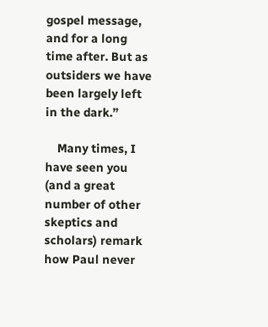gospel message, and for a long time after. But as outsiders we have been largely left in the dark.”

    Many times, I have seen you (and a great number of other skeptics and scholars) remark how Paul never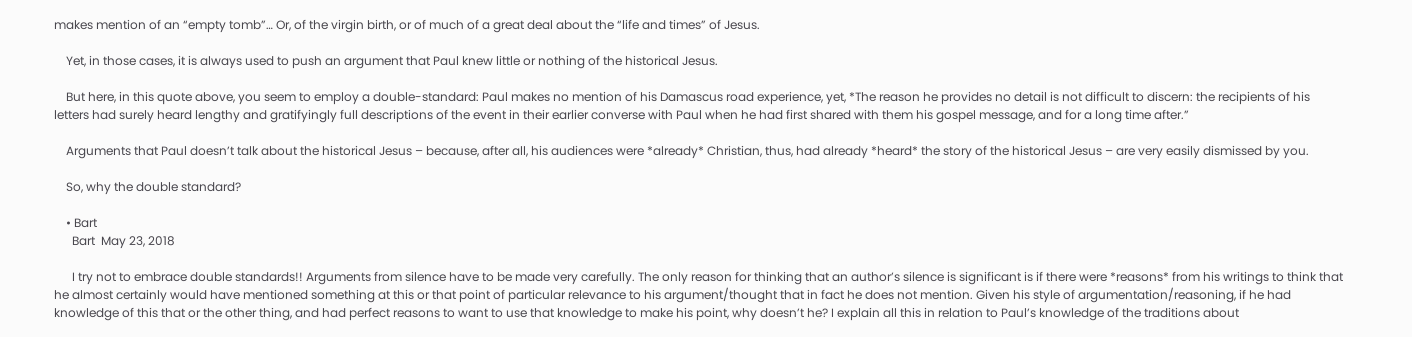makes mention of an “empty tomb”… Or, of the virgin birth, or of much of a great deal about the “life and times” of Jesus.

    Yet, in those cases, it is always used to push an argument that Paul knew little or nothing of the historical Jesus.

    But here, in this quote above, you seem to employ a double-standard: Paul makes no mention of his Damascus road experience, yet, *The reason he provides no detail is not difficult to discern: the recipients of his letters had surely heard lengthy and gratifyingly full descriptions of the event in their earlier converse with Paul when he had first shared with them his gospel message, and for a long time after.”

    Arguments that Paul doesn’t talk about the historical Jesus – because, after all, his audiences were *already* Christian, thus, had already *heard* the story of the historical Jesus – are very easily dismissed by you.

    So, why the double standard?

    • Bart
      Bart  May 23, 2018

      I try not to embrace double standards!! Arguments from silence have to be made very carefully. The only reason for thinking that an author’s silence is significant is if there were *reasons* from his writings to think that he almost certainly would have mentioned something at this or that point of particular relevance to his argument/thought that in fact he does not mention. Given his style of argumentation/reasoning, if he had knowledge of this that or the other thing, and had perfect reasons to want to use that knowledge to make his point, why doesn’t he? I explain all this in relation to Paul’s knowledge of the traditions about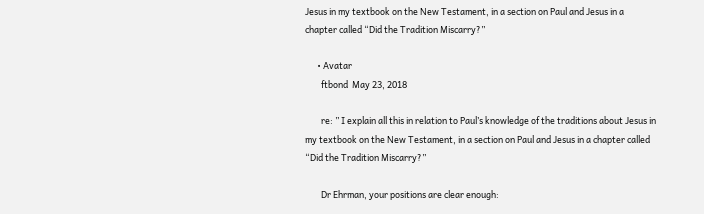Jesus in my textbook on the New Testament, in a section on Paul and Jesus in a chapter called “Did the Tradition Miscarry?”

      • Avatar
        ftbond  May 23, 2018

        re: ” I explain all this in relation to Paul’s knowledge of the traditions about Jesus in my textbook on the New Testament, in a section on Paul and Jesus in a chapter called “Did the Tradition Miscarry?”

        Dr Ehrman, your positions are clear enough: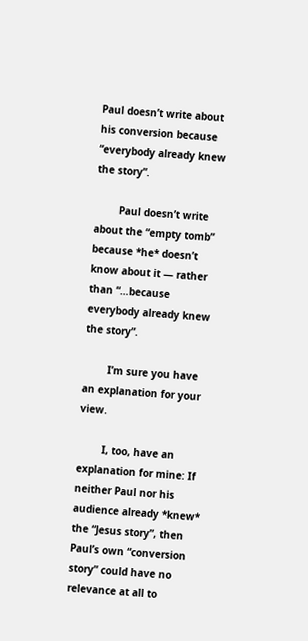Paul doesn’t write about his conversion because “everybody already knew the story”.

        Paul doesn’t write about the “empty tomb” because *he* doesn’t know about it — rather than “…because everybody already knew the story”.

        I’m sure you have an explanation for your view.

        I, too, have an explanation for mine: If neither Paul nor his audience already *knew* the “Jesus story”, then Paul’s own “conversion story” could have no relevance at all to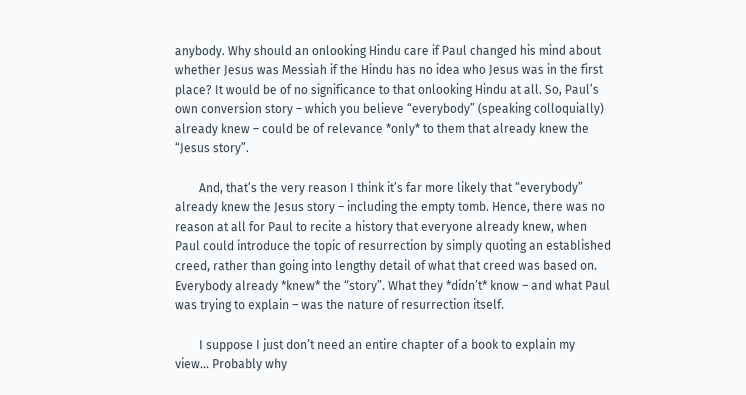anybody. Why should an onlooking Hindu care if Paul changed his mind about whether Jesus was Messiah if the Hindu has no idea who Jesus was in the first place? It would be of no significance to that onlooking Hindu at all. So, Paul’s own conversion story – which you believe “everybody” (speaking colloquially) already knew – could be of relevance *only* to them that already knew the “Jesus story”.

        And, that’s the very reason I think it’s far more likely that “everybody” already knew the Jesus story – including the empty tomb. Hence, there was no reason at all for Paul to recite a history that everyone already knew, when Paul could introduce the topic of resurrection by simply quoting an established creed, rather than going into lengthy detail of what that creed was based on. Everybody already *knew* the “story”. What they *didn’t* know – and what Paul was trying to explain – was the nature of resurrection itself.

        I suppose I just don’t need an entire chapter of a book to explain my view… Probably why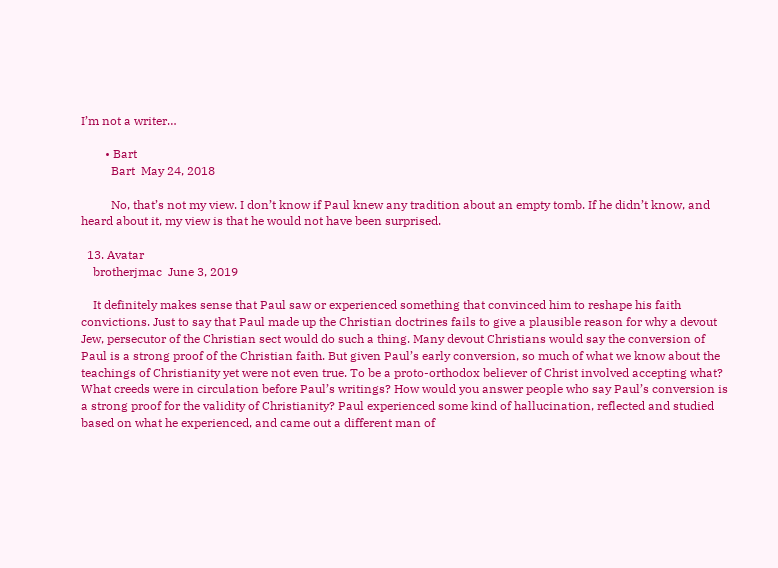I’m not a writer…

        • Bart
          Bart  May 24, 2018

          No, that’s not my view. I don’t know if Paul knew any tradition about an empty tomb. If he didn’t know, and heard about it, my view is that he would not have been surprised.

  13. Avatar
    brotherjmac  June 3, 2019

    It definitely makes sense that Paul saw or experienced something that convinced him to reshape his faith convictions. Just to say that Paul made up the Christian doctrines fails to give a plausible reason for why a devout Jew, persecutor of the Christian sect would do such a thing. Many devout Christians would say the conversion of Paul is a strong proof of the Christian faith. But given Paul’s early conversion, so much of what we know about the teachings of Christianity yet were not even true. To be a proto-orthodox believer of Christ involved accepting what? What creeds were in circulation before Paul’s writings? How would you answer people who say Paul’s conversion is a strong proof for the validity of Christianity? Paul experienced some kind of hallucination, reflected and studied based on what he experienced, and came out a different man of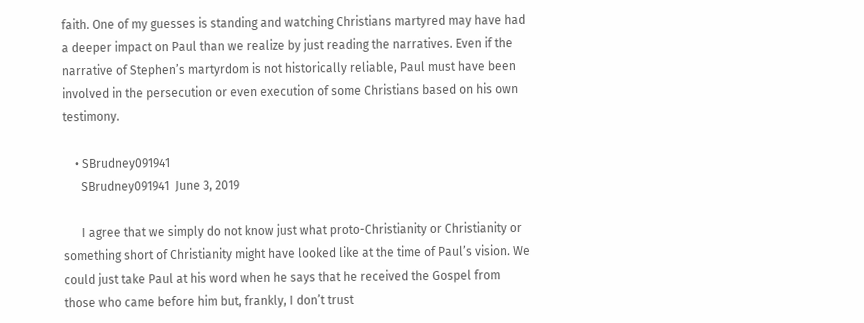faith. One of my guesses is standing and watching Christians martyred may have had a deeper impact on Paul than we realize by just reading the narratives. Even if the narrative of Stephen’s martyrdom is not historically reliable, Paul must have been involved in the persecution or even execution of some Christians based on his own testimony.

    • SBrudney091941
      SBrudney091941  June 3, 2019

      I agree that we simply do not know just what proto-Christianity or Christianity or something short of Christianity might have looked like at the time of Paul’s vision. We could just take Paul at his word when he says that he received the Gospel from those who came before him but, frankly, I don’t trust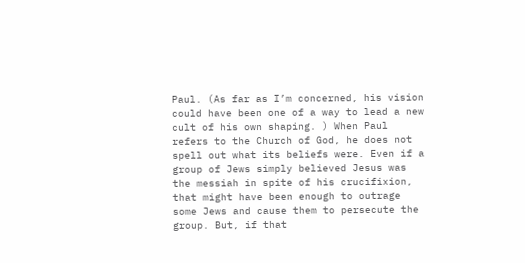Paul. (As far as I’m concerned, his vision could have been one of a way to lead a new cult of his own shaping. ) When Paul refers to the Church of God, he does not spell out what its beliefs were. Even if a group of Jews simply believed Jesus was the messiah in spite of his crucifixion, that might have been enough to outrage some Jews and cause them to persecute the group. But, if that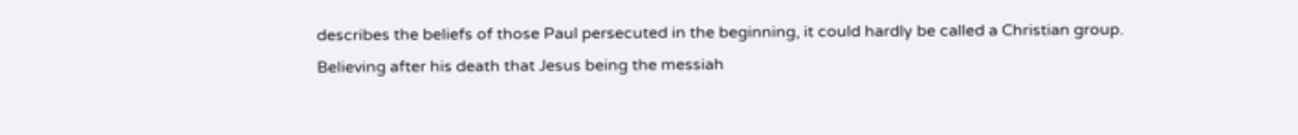describes the beliefs of those Paul persecuted in the beginning, it could hardly be called a Christian group. Believing after his death that Jesus being the messiah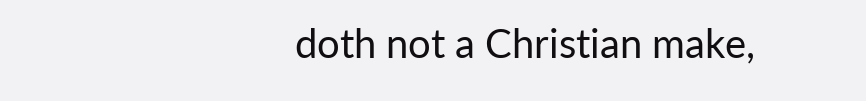doth not a Christian make,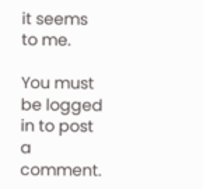it seems to me.

You must be logged in to post a comment.